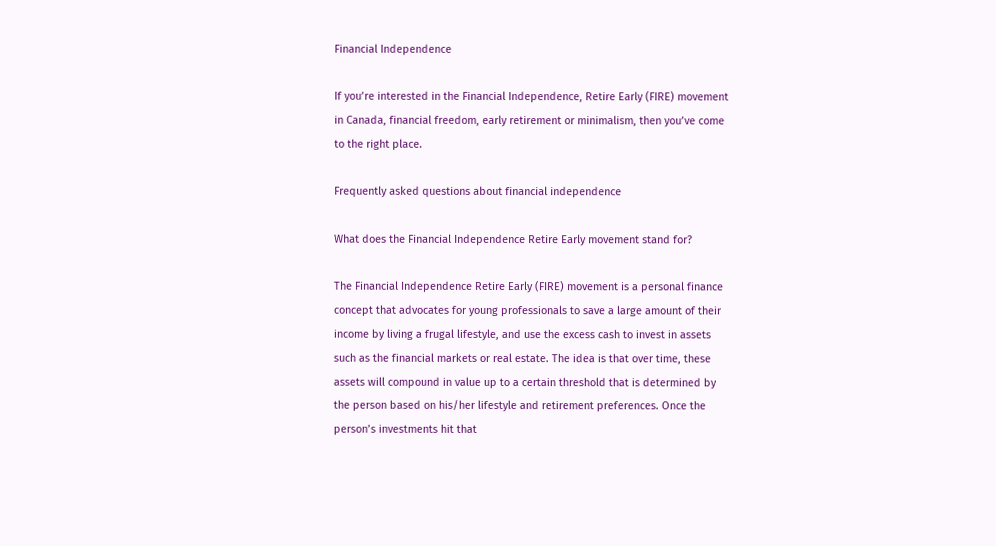Financial Independence

If you’re interested in the Financial Independence, Retire Early (FIRE) movement in Canada, financial freedom, early retirement or minimalism, then you’ve come to the right place.

Frequently asked questions about financial independence

What does the Financial Independence Retire Early movement stand for?

The Financial Independence Retire Early (FIRE) movement is a personal finance concept that advocates for young professionals to save a large amount of their income by living a frugal lifestyle, and use the excess cash to invest in assets such as the financial markets or real estate. The idea is that over time, these assets will compound in value up to a certain threshold that is determined by the person based on his/her lifestyle and retirement preferences. Once the person’s investments hit that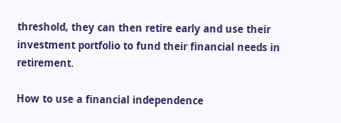threshold, they can then retire early and use their investment portfolio to fund their financial needs in retirement.

How to use a financial independence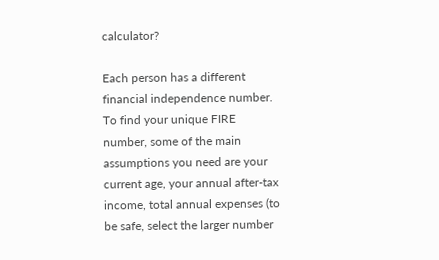calculator?

Each person has a different financial independence number. To find your unique FIRE number, some of the main assumptions you need are your current age, your annual after-tax income, total annual expenses (to be safe, select the larger number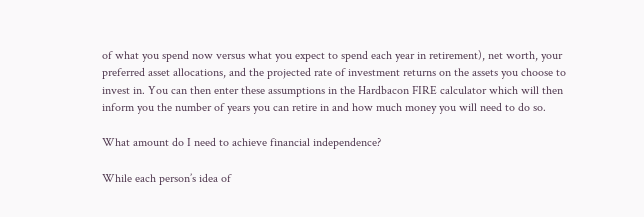of what you spend now versus what you expect to spend each year in retirement), net worth, your preferred asset allocations, and the projected rate of investment returns on the assets you choose to invest in. You can then enter these assumptions in the Hardbacon FIRE calculator which will then inform you the number of years you can retire in and how much money you will need to do so.

What amount do I need to achieve financial independence?

While each person’s idea of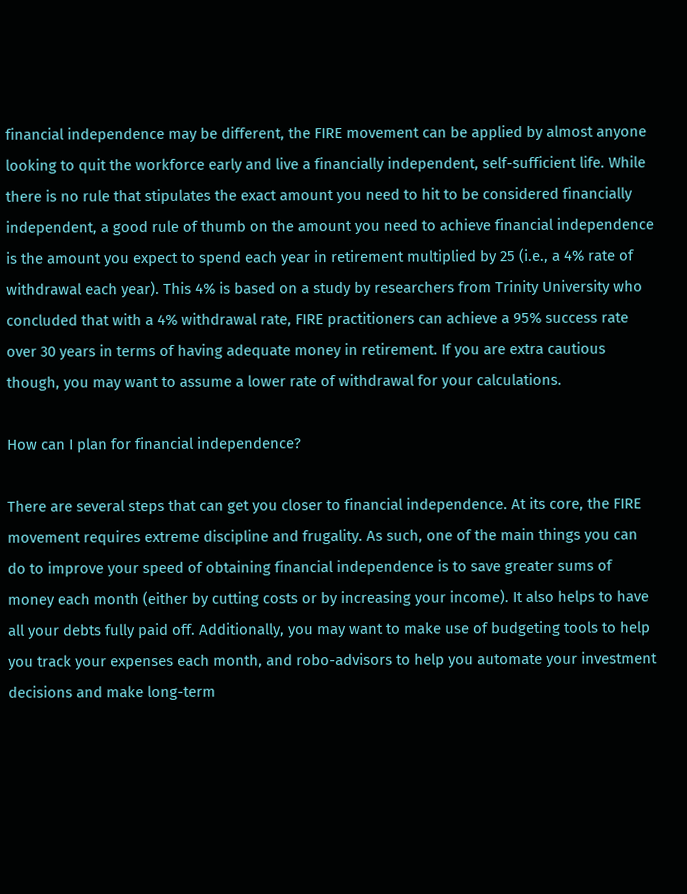financial independence may be different, the FIRE movement can be applied by almost anyone looking to quit the workforce early and live a financially independent, self-sufficient life. While there is no rule that stipulates the exact amount you need to hit to be considered financially independent, a good rule of thumb on the amount you need to achieve financial independence is the amount you expect to spend each year in retirement multiplied by 25 (i.e., a 4% rate of withdrawal each year). This 4% is based on a study by researchers from Trinity University who concluded that with a 4% withdrawal rate, FIRE practitioners can achieve a 95% success rate over 30 years in terms of having adequate money in retirement. If you are extra cautious though, you may want to assume a lower rate of withdrawal for your calculations.

How can I plan for financial independence?

There are several steps that can get you closer to financial independence. At its core, the FIRE movement requires extreme discipline and frugality. As such, one of the main things you can do to improve your speed of obtaining financial independence is to save greater sums of money each month (either by cutting costs or by increasing your income). It also helps to have all your debts fully paid off. Additionally, you may want to make use of budgeting tools to help you track your expenses each month, and robo-advisors to help you automate your investment decisions and make long-term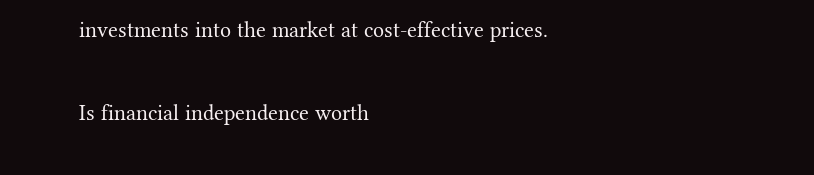investments into the market at cost-effective prices.

Is financial independence worth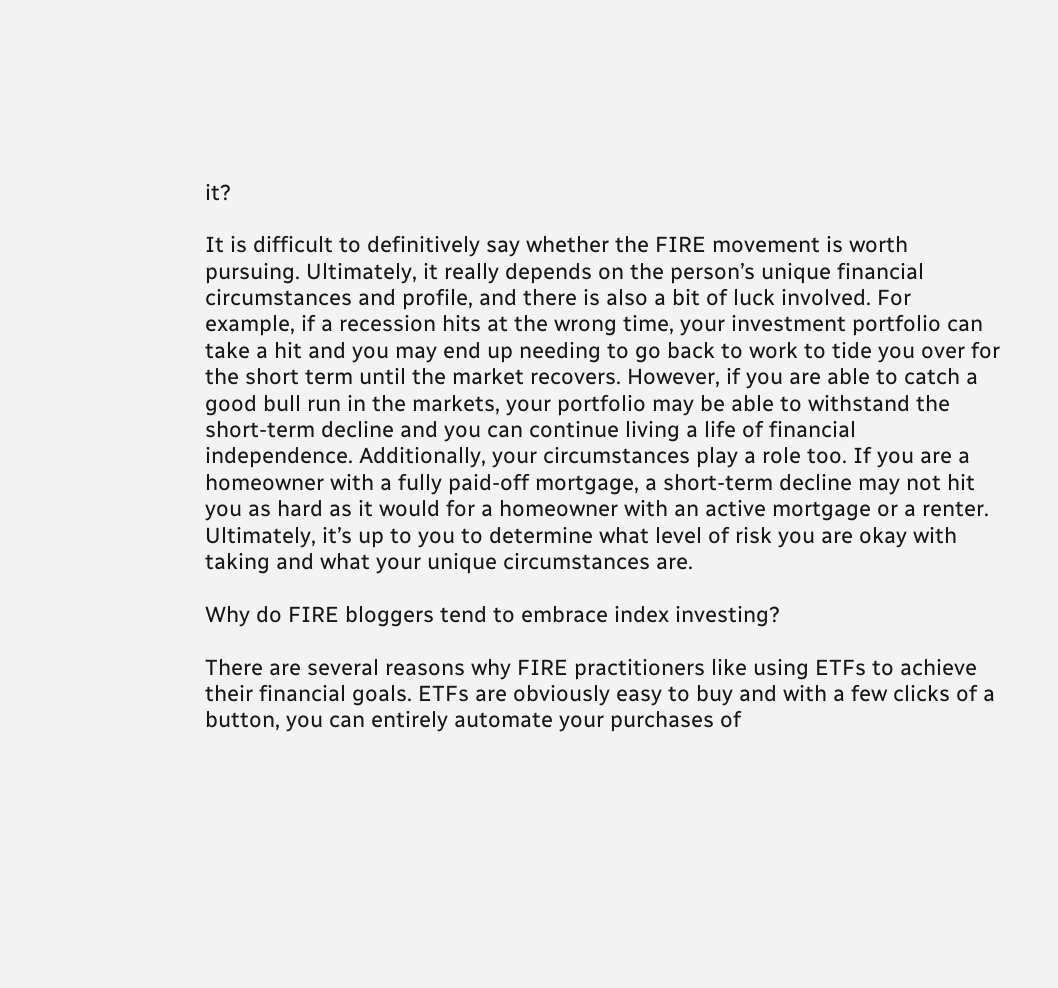it?

It is difficult to definitively say whether the FIRE movement is worth pursuing. Ultimately, it really depends on the person’s unique financial circumstances and profile, and there is also a bit of luck involved. For example, if a recession hits at the wrong time, your investment portfolio can take a hit and you may end up needing to go back to work to tide you over for the short term until the market recovers. However, if you are able to catch a good bull run in the markets, your portfolio may be able to withstand the short-term decline and you can continue living a life of financial independence. Additionally, your circumstances play a role too. If you are a homeowner with a fully paid-off mortgage, a short-term decline may not hit you as hard as it would for a homeowner with an active mortgage or a renter. Ultimately, it’s up to you to determine what level of risk you are okay with taking and what your unique circumstances are.

Why do FIRE bloggers tend to embrace index investing?

There are several reasons why FIRE practitioners like using ETFs to achieve their financial goals. ETFs are obviously easy to buy and with a few clicks of a button, you can entirely automate your purchases of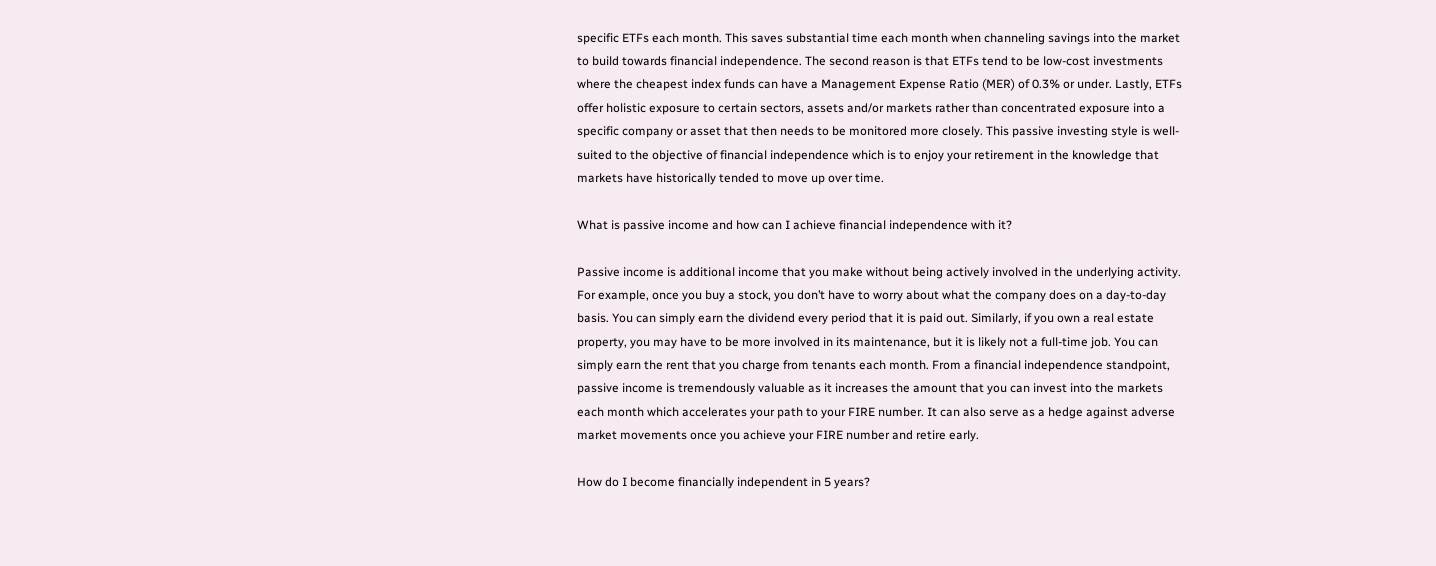specific ETFs each month. This saves substantial time each month when channeling savings into the market to build towards financial independence. The second reason is that ETFs tend to be low-cost investments where the cheapest index funds can have a Management Expense Ratio (MER) of 0.3% or under. Lastly, ETFs offer holistic exposure to certain sectors, assets and/or markets rather than concentrated exposure into a specific company or asset that then needs to be monitored more closely. This passive investing style is well-suited to the objective of financial independence which is to enjoy your retirement in the knowledge that markets have historically tended to move up over time.

What is passive income and how can I achieve financial independence with it?

Passive income is additional income that you make without being actively involved in the underlying activity. For example, once you buy a stock, you don’t have to worry about what the company does on a day-to-day basis. You can simply earn the dividend every period that it is paid out. Similarly, if you own a real estate property, you may have to be more involved in its maintenance, but it is likely not a full-time job. You can simply earn the rent that you charge from tenants each month. From a financial independence standpoint, passive income is tremendously valuable as it increases the amount that you can invest into the markets each month which accelerates your path to your FIRE number. It can also serve as a hedge against adverse market movements once you achieve your FIRE number and retire early.

How do I become financially independent in 5 years?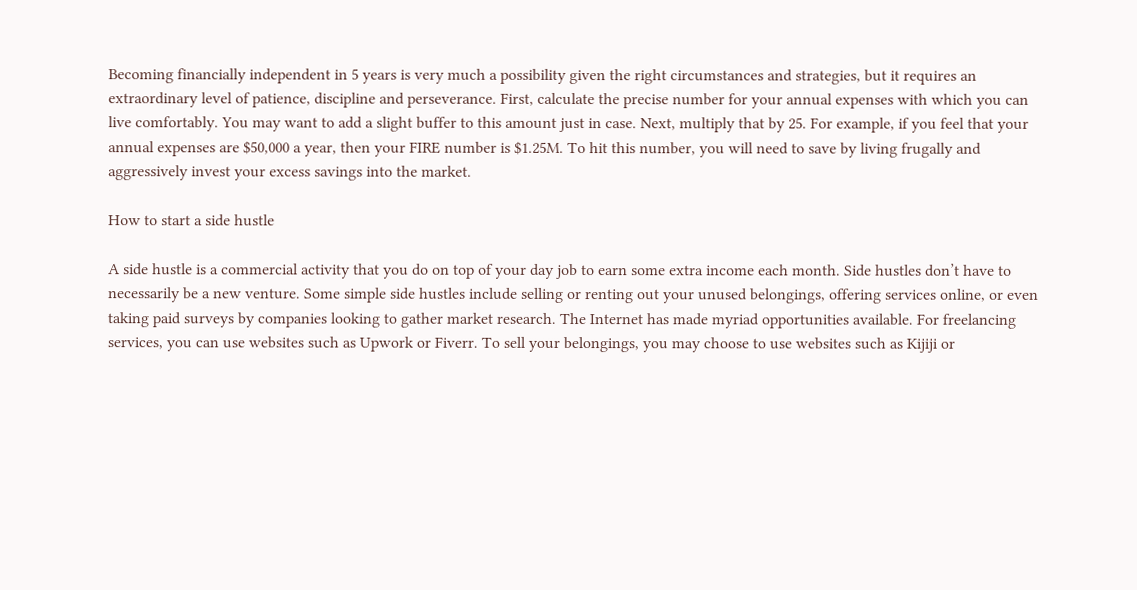Becoming financially independent in 5 years is very much a possibility given the right circumstances and strategies, but it requires an extraordinary level of patience, discipline and perseverance. First, calculate the precise number for your annual expenses with which you can live comfortably. You may want to add a slight buffer to this amount just in case. Next, multiply that by 25. For example, if you feel that your annual expenses are $50,000 a year, then your FIRE number is $1.25M. To hit this number, you will need to save by living frugally and aggressively invest your excess savings into the market.

How to start a side hustle

A side hustle is a commercial activity that you do on top of your day job to earn some extra income each month. Side hustles don’t have to necessarily be a new venture. Some simple side hustles include selling or renting out your unused belongings, offering services online, or even taking paid surveys by companies looking to gather market research. The Internet has made myriad opportunities available. For freelancing services, you can use websites such as Upwork or Fiverr. To sell your belongings, you may choose to use websites such as Kijiji or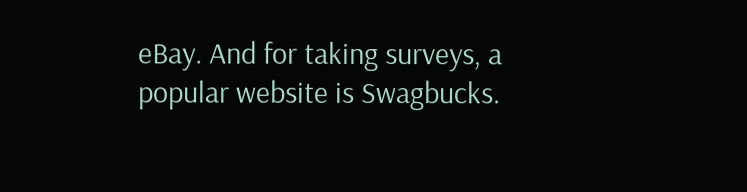eBay. And for taking surveys, a popular website is Swagbucks.